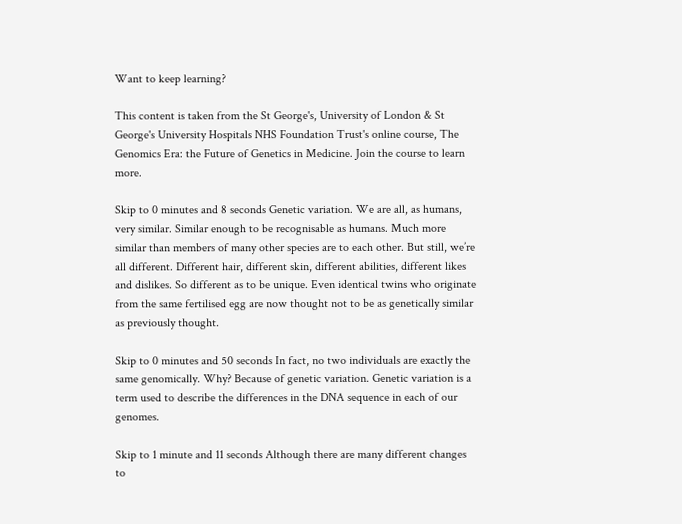Want to keep learning?

This content is taken from the St George's, University of London & St George's University Hospitals NHS Foundation Trust's online course, The Genomics Era: the Future of Genetics in Medicine. Join the course to learn more.

Skip to 0 minutes and 8 seconds Genetic variation. We are all, as humans, very similar. Similar enough to be recognisable as humans. Much more similar than members of many other species are to each other. But still, we’re all different. Different hair, different skin, different abilities, different likes and dislikes. So different as to be unique. Even identical twins who originate from the same fertilised egg are now thought not to be as genetically similar as previously thought.

Skip to 0 minutes and 50 seconds In fact, no two individuals are exactly the same genomically. Why? Because of genetic variation. Genetic variation is a term used to describe the differences in the DNA sequence in each of our genomes.

Skip to 1 minute and 11 seconds Although there are many different changes to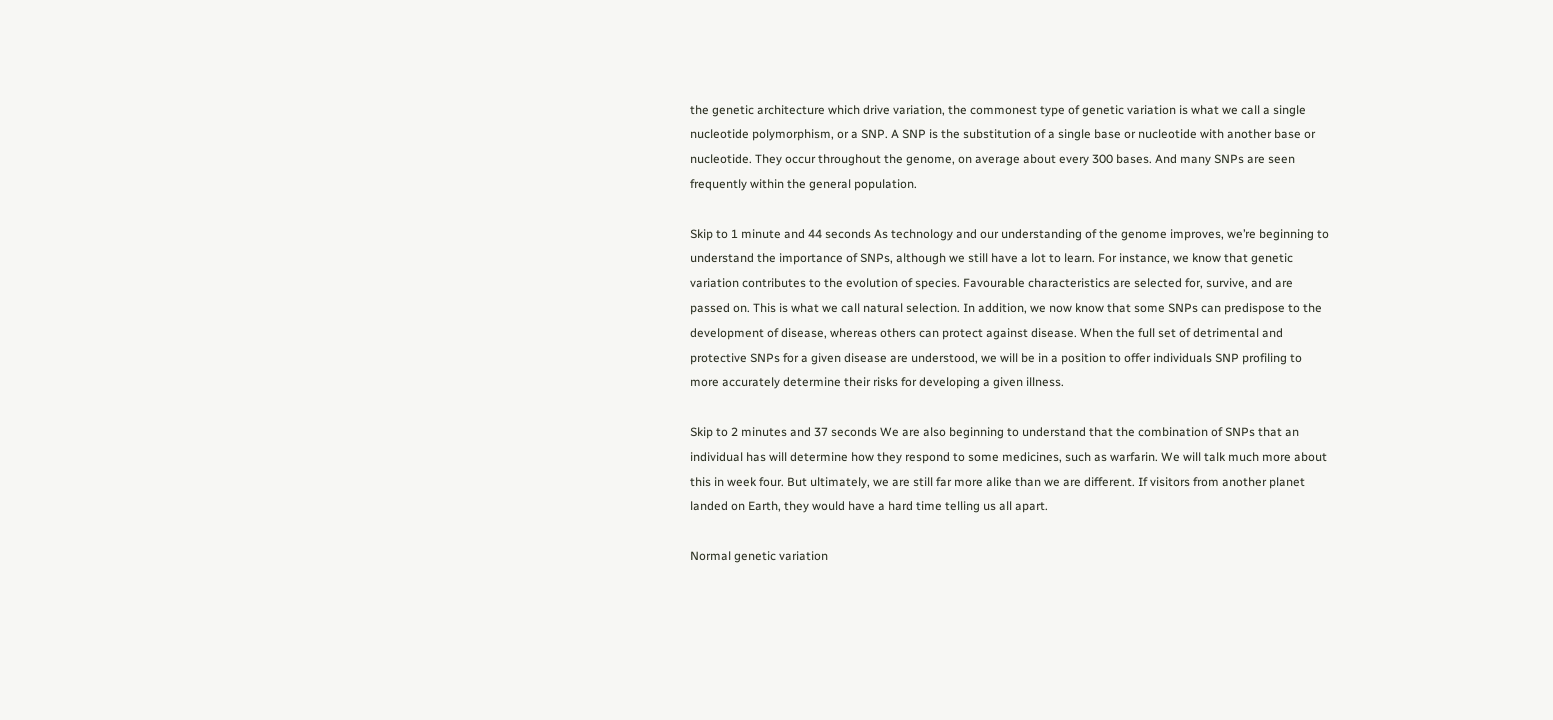the genetic architecture which drive variation, the commonest type of genetic variation is what we call a single nucleotide polymorphism, or a SNP. A SNP is the substitution of a single base or nucleotide with another base or nucleotide. They occur throughout the genome, on average about every 300 bases. And many SNPs are seen frequently within the general population.

Skip to 1 minute and 44 seconds As technology and our understanding of the genome improves, we’re beginning to understand the importance of SNPs, although we still have a lot to learn. For instance, we know that genetic variation contributes to the evolution of species. Favourable characteristics are selected for, survive, and are passed on. This is what we call natural selection. In addition, we now know that some SNPs can predispose to the development of disease, whereas others can protect against disease. When the full set of detrimental and protective SNPs for a given disease are understood, we will be in a position to offer individuals SNP profiling to more accurately determine their risks for developing a given illness.

Skip to 2 minutes and 37 seconds We are also beginning to understand that the combination of SNPs that an individual has will determine how they respond to some medicines, such as warfarin. We will talk much more about this in week four. But ultimately, we are still far more alike than we are different. If visitors from another planet landed on Earth, they would have a hard time telling us all apart.

Normal genetic variation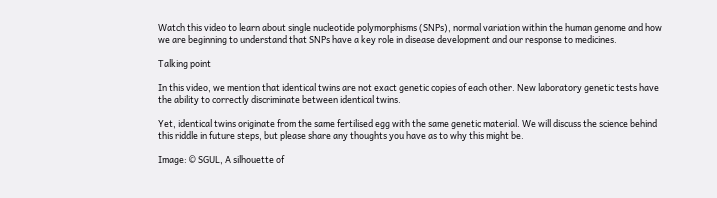Watch this video to learn about single nucleotide polymorphisms (SNPs), normal variation within the human genome and how we are beginning to understand that SNPs have a key role in disease development and our response to medicines.

Talking point

In this video, we mention that identical twins are not exact genetic copies of each other. New laboratory genetic tests have the ability to correctly discriminate between identical twins.

Yet, identical twins originate from the same fertilised egg with the same genetic material. We will discuss the science behind this riddle in future steps, but please share any thoughts you have as to why this might be.

Image: © SGUL, A silhouette of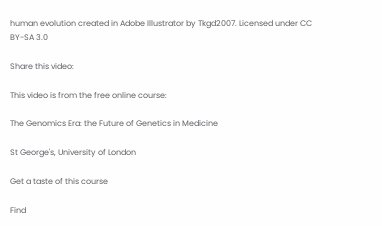human evolution created in Adobe Illustrator by Tkgd2007. Licensed under CC BY-SA 3.0

Share this video:

This video is from the free online course:

The Genomics Era: the Future of Genetics in Medicine

St George's, University of London

Get a taste of this course

Find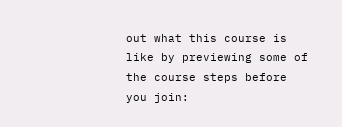out what this course is like by previewing some of the course steps before you join: